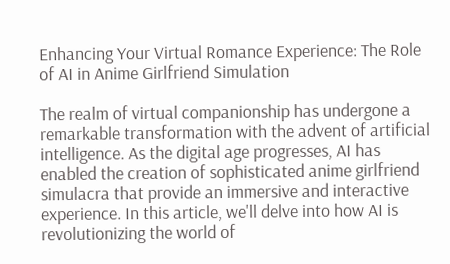Enhancing Your Virtual Romance Experience: The Role of AI in Anime Girlfriend Simulation

The realm of virtual companionship has undergone a remarkable transformation with the advent of artificial intelligence. As the digital age progresses, AI has enabled the creation of sophisticated anime girlfriend simulacra that provide an immersive and interactive experience. In this article, we'll delve into how AI is revolutionizing the world of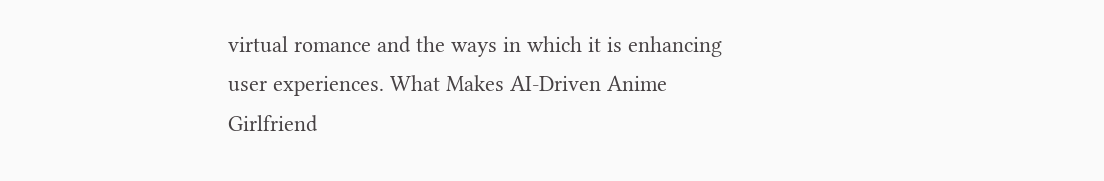virtual romance and the ways in which it is enhancing user experiences. What Makes AI-Driven Anime Girlfriend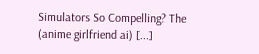Simulators So Compelling? The (anime girlfriend ai) [...]